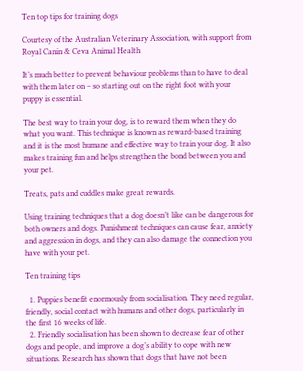Ten top tips for training dogs

Courtesy of the Australian Veterinary Association, with support from Royal Canin & Ceva Animal Health

It’s much better to prevent behaviour problems than to have to deal with them later on – so starting out on the right foot with your puppy is essential.

The best way to train your dog, is to reward them when they do what you want. This technique is known as reward-based training and it is the most humane and effective way to train your dog. It also makes training fun and helps strengthen the bond between you and your pet.

Treats, pats and cuddles make great rewards.

Using training techniques that a dog doesn’t like can be dangerous for both owners and dogs. Punishment techniques can cause fear, anxiety and aggression in dogs, and they can also damage the connection you have with your pet.

Ten training tips

  1. Puppies benefit enormously from socialisation. They need regular, friendly, social contact with humans and other dogs, particularly in the first 16 weeks of life.
  2. Friendly socialisation has been shown to decrease fear of other dogs and people, and improve a dog’s ability to cope with new situations. Research has shown that dogs that have not been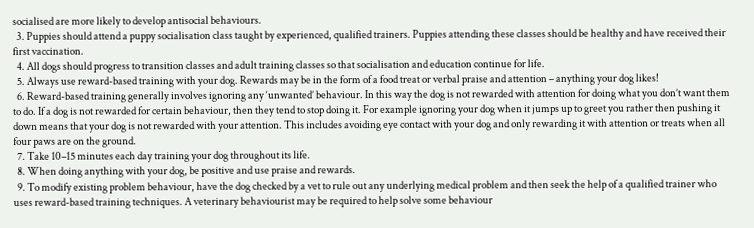socialised are more likely to develop antisocial behaviours.
  3. Puppies should attend a puppy socialisation class taught by experienced, qualified trainers. Puppies attending these classes should be healthy and have received their first vaccination.
  4. All dogs should progress to transition classes and adult training classes so that socialisation and education continue for life.
  5. Always use reward-based training with your dog. Rewards may be in the form of a food treat or verbal praise and attention – anything your dog likes!
  6. Reward-based training generally involves ignoring any ‘unwanted’ behaviour. In this way the dog is not rewarded with attention for doing what you don’t want them to do. If a dog is not rewarded for certain behaviour, then they tend to stop doing it. For example ignoring your dog when it jumps up to greet you rather then pushing it down means that your dog is not rewarded with your attention. This includes avoiding eye contact with your dog and only rewarding it with attention or treats when all four paws are on the ground.
  7. Take 10–15 minutes each day training your dog throughout its life.
  8. When doing anything with your dog, be positive and use praise and rewards.
  9. To modify existing problem behaviour, have the dog checked by a vet to rule out any underlying medical problem and then seek the help of a qualified trainer who uses reward-based training techniques. A veterinary behaviourist may be required to help solve some behaviour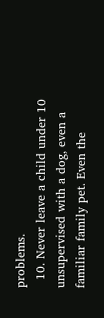problems.
  10. Never leave a child under 10 unsupervised with a dog, even a familiar family pet. Even the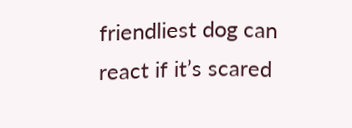friendliest dog can react if it’s scared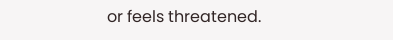or feels threatened.